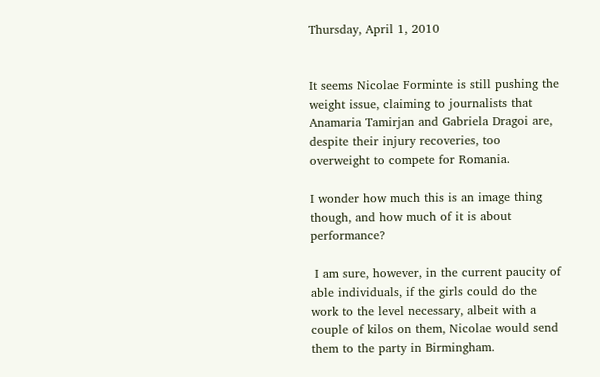Thursday, April 1, 2010


It seems Nicolae Forminte is still pushing the weight issue, claiming to journalists that Anamaria Tamirjan and Gabriela Dragoi are, despite their injury recoveries, too overweight to compete for Romania.

I wonder how much this is an image thing though, and how much of it is about performance?

 I am sure, however, in the current paucity of able individuals, if the girls could do the work to the level necessary, albeit with a couple of kilos on them, Nicolae would send them to the party in Birmingham.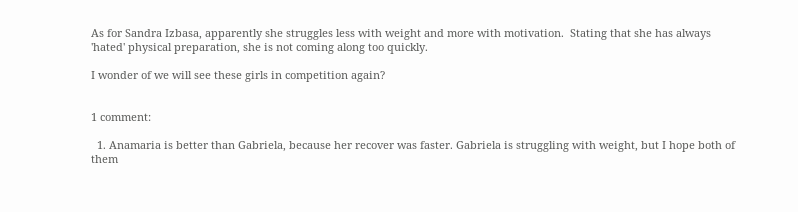As for Sandra Izbasa, apparently she struggles less with weight and more with motivation.  Stating that she has always 'hated' physical preparation, she is not coming along too quickly.

I wonder of we will see these girls in competition again?


1 comment:

  1. Anamaria is better than Gabriela, because her recover was faster. Gabriela is struggling with weight, but I hope both of them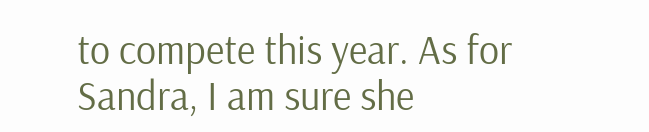to compete this year. As for Sandra, I am sure she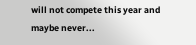will not compete this year and maybe never...